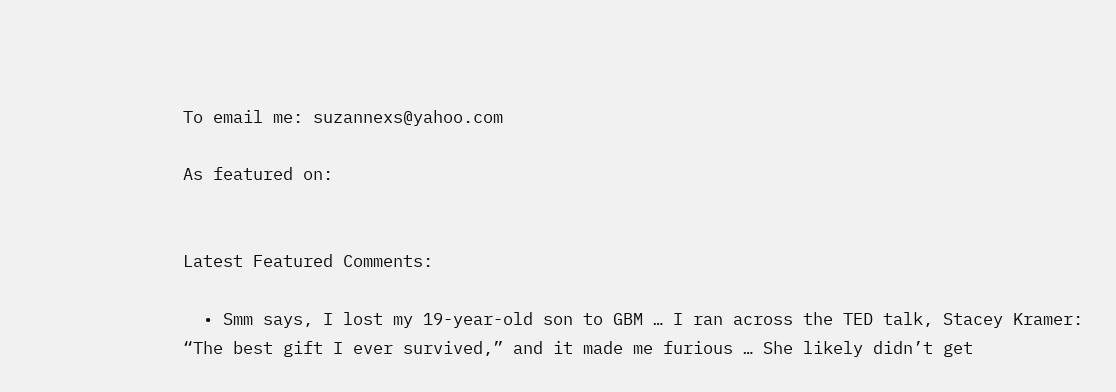To email me: suzannexs@yahoo.com

As featured on:


Latest Featured Comments:

  • Smm says, I lost my 19-year-old son to GBM … I ran across the TED talk, Stacey Kramer: “The best gift I ever survived,” and it made me furious … She likely didn’t get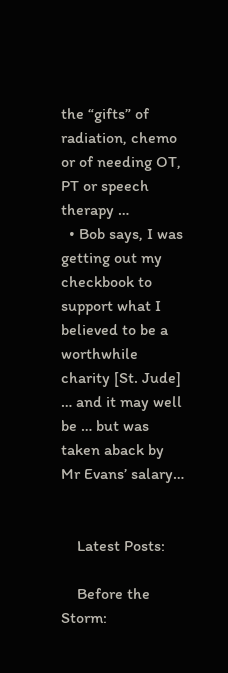the “gifts” of radiation, chemo or of needing OT, PT or speech therapy …
  • Bob says, I was getting out my checkbook to support what I believed to be a worthwhile charity [St. Jude] … and it may well be … but was taken aback by Mr Evans’ salary…


    Latest Posts:

    Before the Storm: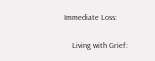Immediate Loss:

    Living with Grief: